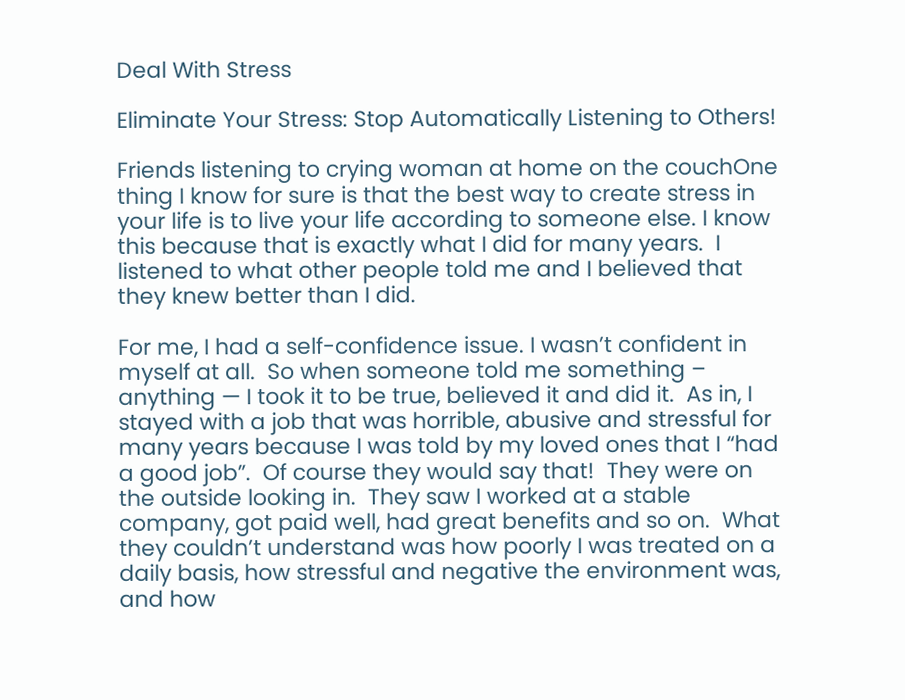Deal With Stress

Eliminate Your Stress: Stop Automatically Listening to Others!

Friends listening to crying woman at home on the couchOne thing I know for sure is that the best way to create stress in your life is to live your life according to someone else. I know this because that is exactly what I did for many years.  I listened to what other people told me and I believed that they knew better than I did.

For me, I had a self-confidence issue. I wasn’t confident in myself at all.  So when someone told me something – anything — I took it to be true, believed it and did it.  As in, I stayed with a job that was horrible, abusive and stressful for many years because I was told by my loved ones that I “had a good job”.  Of course they would say that!  They were on the outside looking in.  They saw I worked at a stable company, got paid well, had great benefits and so on.  What they couldn’t understand was how poorly I was treated on a daily basis, how stressful and negative the environment was, and how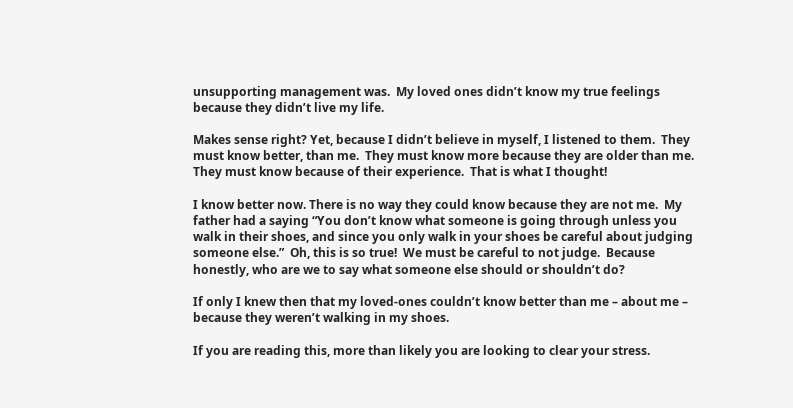unsupporting management was.  My loved ones didn’t know my true feelings because they didn’t live my life.

Makes sense right? Yet, because I didn’t believe in myself, I listened to them.  They must know better, than me.  They must know more because they are older than me.  They must know because of their experience.  That is what I thought!

I know better now. There is no way they could know because they are not me.  My father had a saying “You don’t know what someone is going through unless you walk in their shoes, and since you only walk in your shoes be careful about judging someone else.”  Oh, this is so true!  We must be careful to not judge.  Because honestly, who are we to say what someone else should or shouldn’t do?

If only I knew then that my loved-ones couldn’t know better than me – about me – because they weren’t walking in my shoes.

If you are reading this, more than likely you are looking to clear your stress.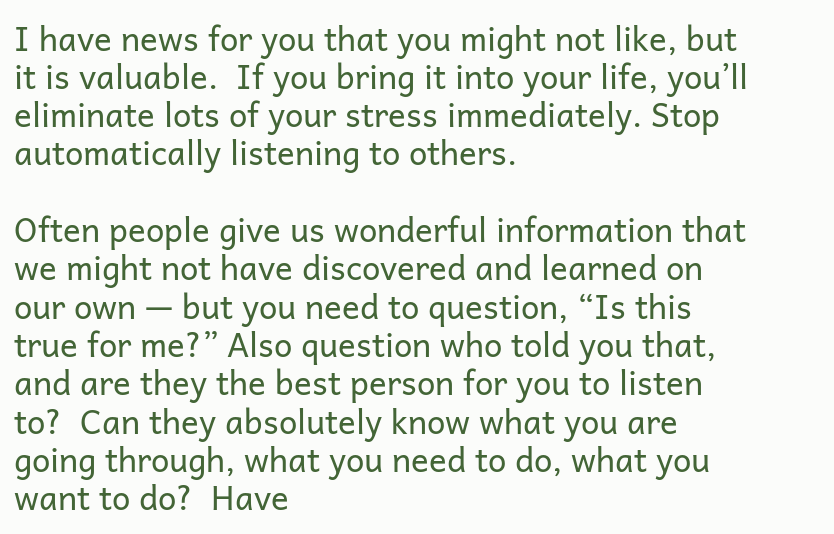I have news for you that you might not like, but it is valuable.  If you bring it into your life, you’ll eliminate lots of your stress immediately. Stop automatically listening to others.

Often people give us wonderful information that we might not have discovered and learned on our own — but you need to question, “Is this true for me?” Also question who told you that, and are they the best person for you to listen to?  Can they absolutely know what you are going through, what you need to do, what you want to do?  Have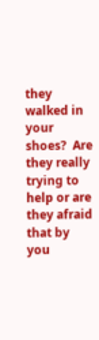they walked in your shoes?  Are they really trying to help or are they afraid that by you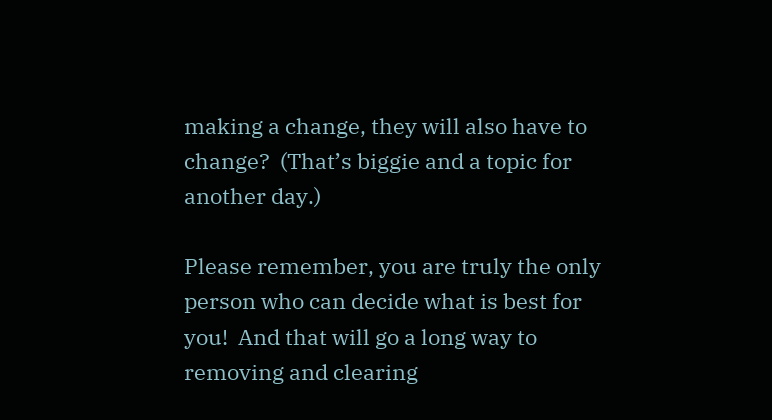making a change, they will also have to change?  (That’s biggie and a topic for another day.)

Please remember, you are truly the only person who can decide what is best for you!  And that will go a long way to removing and clearing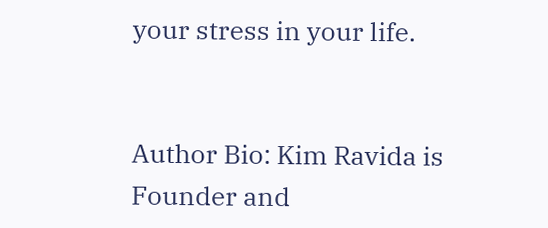your stress in your life.


Author Bio: Kim Ravida is Founder and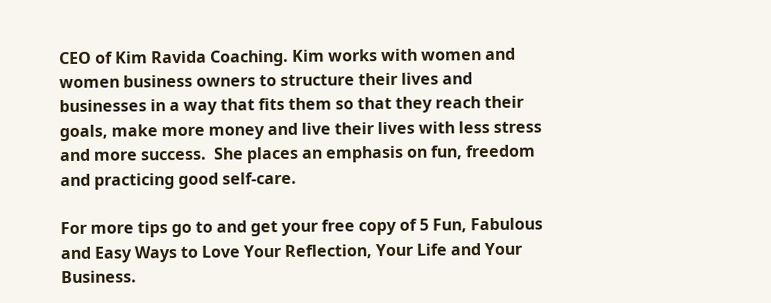CEO of Kim Ravida Coaching. Kim works with women and women business owners to structure their lives and businesses in a way that fits them so that they reach their goals, make more money and live their lives with less stress and more success.  She places an emphasis on fun, freedom and practicing good self-care.

For more tips go to and get your free copy of 5 Fun, Fabulous and Easy Ways to Love Your Reflection, Your Life and Your Business.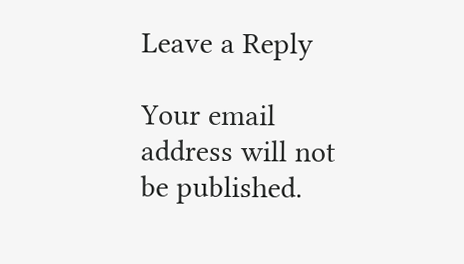Leave a Reply

Your email address will not be published.